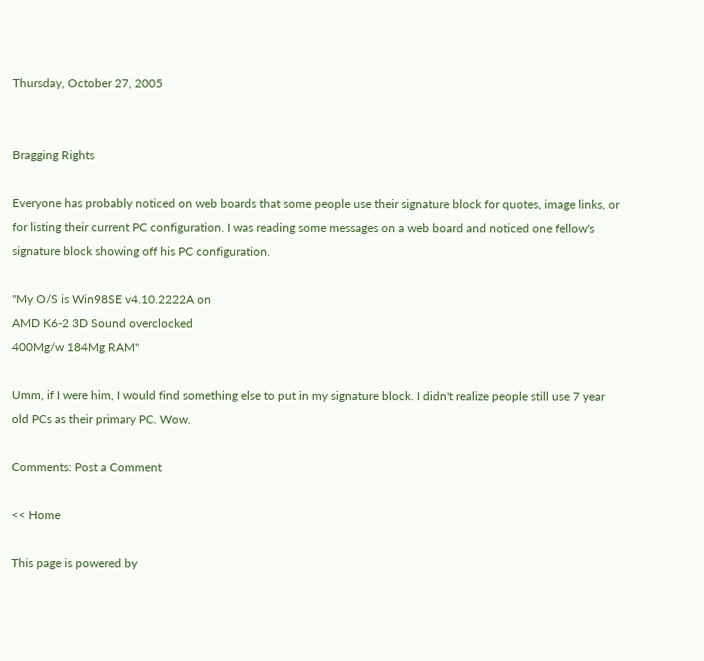Thursday, October 27, 2005


Bragging Rights

Everyone has probably noticed on web boards that some people use their signature block for quotes, image links, or for listing their current PC configuration. I was reading some messages on a web board and noticed one fellow's signature block showing off his PC configuration.

"My O/S is Win98SE v4.10.2222A on
AMD K6-2 3D Sound overclocked
400Mg/w 184Mg RAM"

Umm, if I were him, I would find something else to put in my signature block. I didn't realize people still use 7 year old PCs as their primary PC. Wow.

Comments: Post a Comment

<< Home

This page is powered by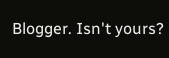Blogger. Isn't yours?